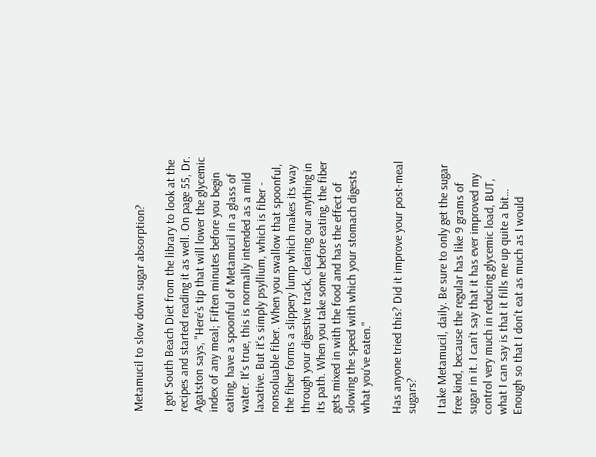Metamucil to slow down sugar absorption?

I got South Beach Diet from the library to look at the recipes and started reading it as well. On page 55, Dr. Agatston says, "Here's tip that will lower the glycemic index of any meal; Fiften minutes before you begin eating, have a spoonful of Metamucil in a glass of water. It's true, this is normally intended as a mild laxative. But it's simply psyllium, which is fiber - nonsoluable fiber. When you swallow that spoonful, the fiber forms a slippery lump which makes its way through your digestive track, clearing our anything in its path. When you take some before eating, the fiber gets mixed in with the food and has the effect of slowing the speed with which your stomach digests what you've eaten."

Has anyone tried this? Did it improve your post-meal sugars?

I take Metamucil, daily. Be sure to only get the sugar free kind, because the regular has like 9 grams of sugar in it. I can’t say that it has ever improved my control very much in reducing glycemic load, BUT, what I can say is that it fills me up quite a bit… Enough so that I don’t eat as much as I would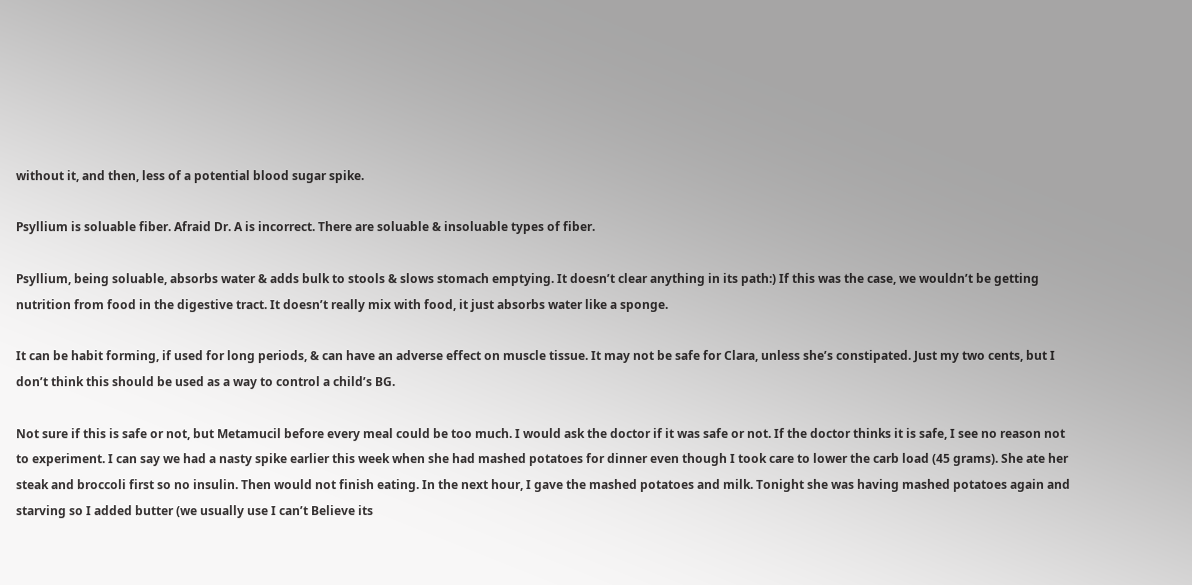without it, and then, less of a potential blood sugar spike.

Psyllium is soluable fiber. Afraid Dr. A is incorrect. There are soluable & insoluable types of fiber.

Psyllium, being soluable, absorbs water & adds bulk to stools & slows stomach emptying. It doesn’t clear anything in its path:) If this was the case, we wouldn’t be getting nutrition from food in the digestive tract. It doesn’t really mix with food, it just absorbs water like a sponge.

It can be habit forming, if used for long periods, & can have an adverse effect on muscle tissue. It may not be safe for Clara, unless she’s constipated. Just my two cents, but I don’t think this should be used as a way to control a child’s BG.

Not sure if this is safe or not, but Metamucil before every meal could be too much. I would ask the doctor if it was safe or not. If the doctor thinks it is safe, I see no reason not to experiment. I can say we had a nasty spike earlier this week when she had mashed potatoes for dinner even though I took care to lower the carb load (45 grams). She ate her steak and broccoli first so no insulin. Then would not finish eating. In the next hour, I gave the mashed potatoes and milk. Tonight she was having mashed potatoes again and starving so I added butter (we usually use I can’t Believe its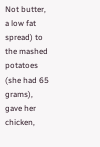Not butter, a low fat spread) to the mashed potatoes (she had 65 grams), gave her chicken,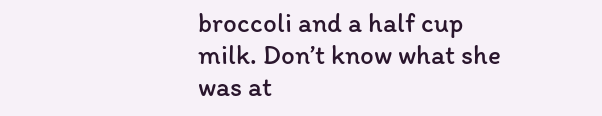broccoli and a half cup milk. Don’t know what she was at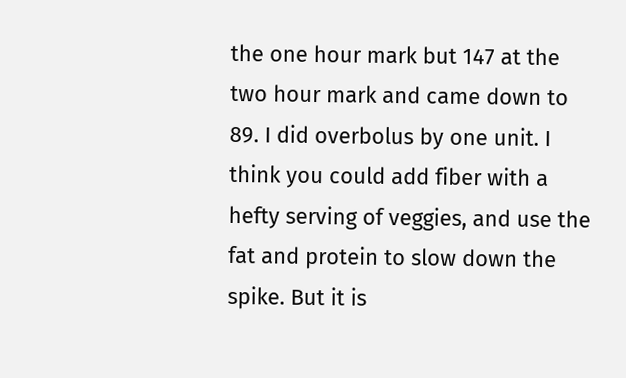the one hour mark but 147 at the two hour mark and came down to 89. I did overbolus by one unit. I think you could add fiber with a hefty serving of veggies, and use the fat and protein to slow down the spike. But it is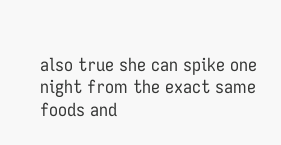also true she can spike one night from the exact same foods and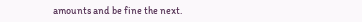amounts and be fine the next.